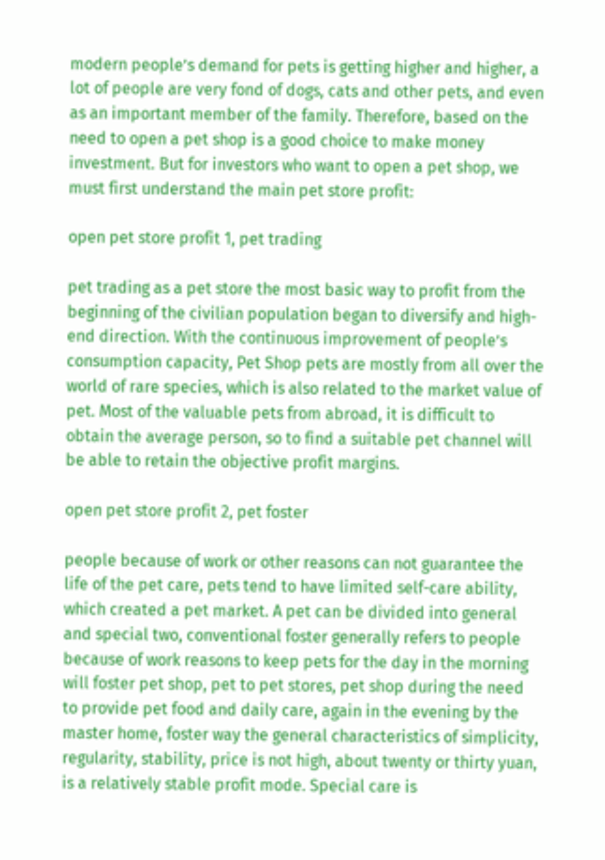modern people’s demand for pets is getting higher and higher, a lot of people are very fond of dogs, cats and other pets, and even as an important member of the family. Therefore, based on the need to open a pet shop is a good choice to make money investment. But for investors who want to open a pet shop, we must first understand the main pet store profit:

open pet store profit 1, pet trading

pet trading as a pet store the most basic way to profit from the beginning of the civilian population began to diversify and high-end direction. With the continuous improvement of people’s consumption capacity, Pet Shop pets are mostly from all over the world of rare species, which is also related to the market value of pet. Most of the valuable pets from abroad, it is difficult to obtain the average person, so to find a suitable pet channel will be able to retain the objective profit margins.

open pet store profit 2, pet foster

people because of work or other reasons can not guarantee the life of the pet care, pets tend to have limited self-care ability, which created a pet market. A pet can be divided into general and special two, conventional foster generally refers to people because of work reasons to keep pets for the day in the morning will foster pet shop, pet to pet stores, pet shop during the need to provide pet food and daily care, again in the evening by the master home, foster way the general characteristics of simplicity, regularity, stability, price is not high, about twenty or thirty yuan, is a relatively stable profit mode. Special care is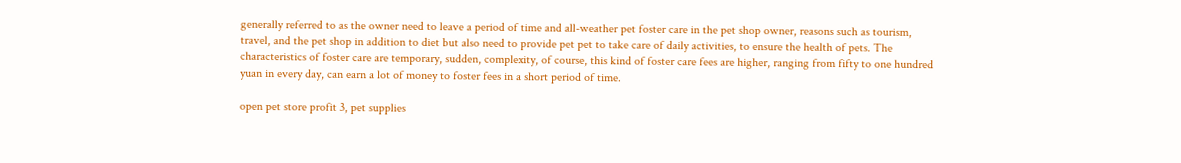generally referred to as the owner need to leave a period of time and all-weather pet foster care in the pet shop owner, reasons such as tourism, travel, and the pet shop in addition to diet but also need to provide pet pet to take care of daily activities, to ensure the health of pets. The characteristics of foster care are temporary, sudden, complexity, of course, this kind of foster care fees are higher, ranging from fifty to one hundred yuan in every day, can earn a lot of money to foster fees in a short period of time.

open pet store profit 3, pet supplies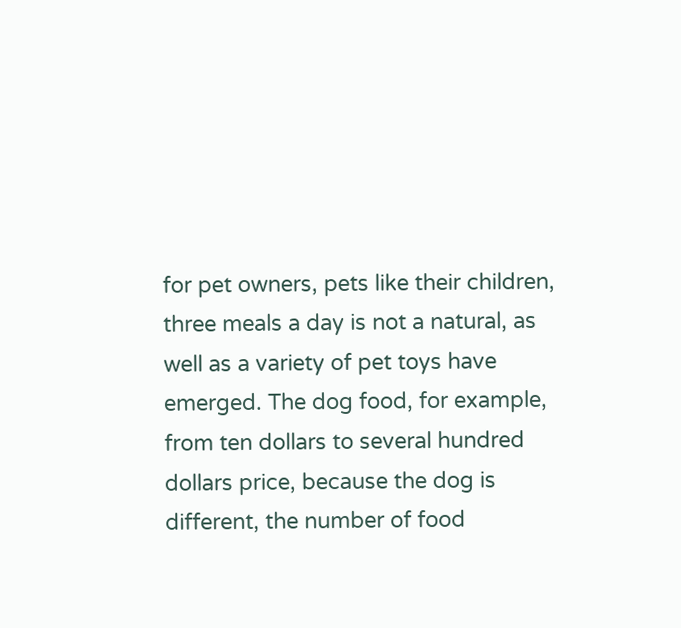for pet owners, pets like their children, three meals a day is not a natural, as well as a variety of pet toys have emerged. The dog food, for example, from ten dollars to several hundred dollars price, because the dog is different, the number of food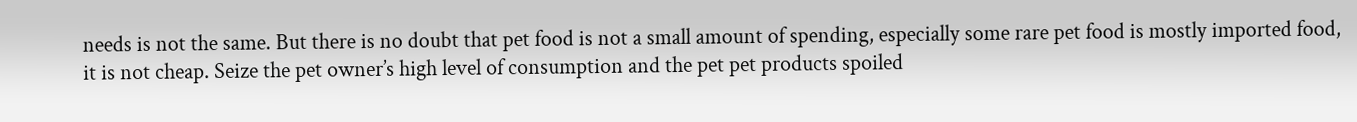needs is not the same. But there is no doubt that pet food is not a small amount of spending, especially some rare pet food is mostly imported food, it is not cheap. Seize the pet owner’s high level of consumption and the pet pet products spoiled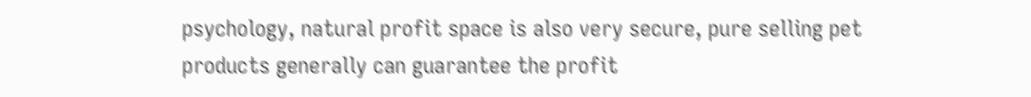psychology, natural profit space is also very secure, pure selling pet products generally can guarantee the profit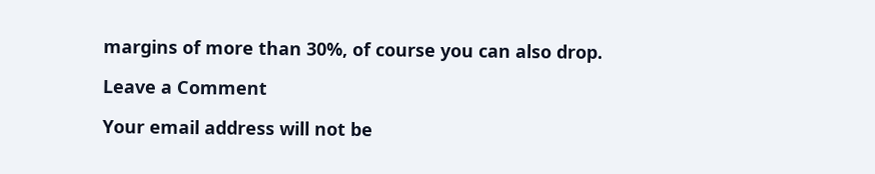margins of more than 30%, of course you can also drop.

Leave a Comment

Your email address will not be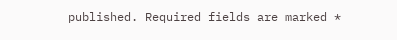published. Required fields are marked *